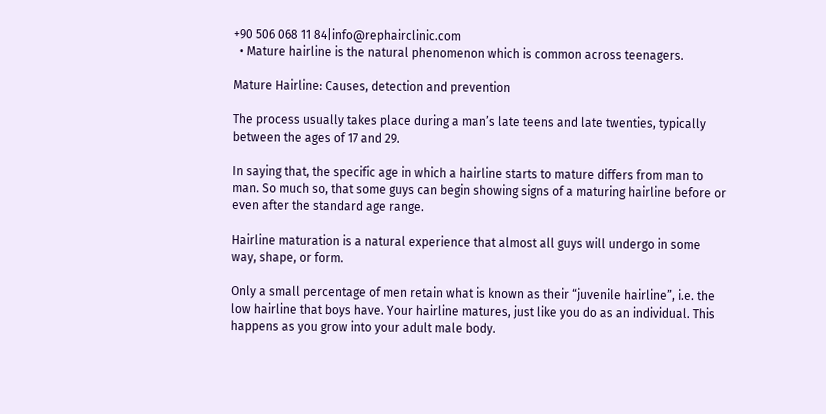+90 506 068 11 84|info@rephairclinic.com
  • Mature hairline is the natural phenomenon which is common across teenagers.

Mature Hairline: Causes, detection and prevention

The process usually takes place during a man’s late teens and late twenties, typically between the ages of 17 and 29.

In saying that, the specific age in which a hairline starts to mature differs from man to man. So much so, that some guys can begin showing signs of a maturing hairline before or even after the standard age range.

Hairline maturation is a natural experience that almost all guys will undergo in some way, shape, or form.

Only a small percentage of men retain what is known as their “juvenile hairline”, i.e. the low hairline that boys have. Your hairline matures, just like you do as an individual. This happens as you grow into your adult male body.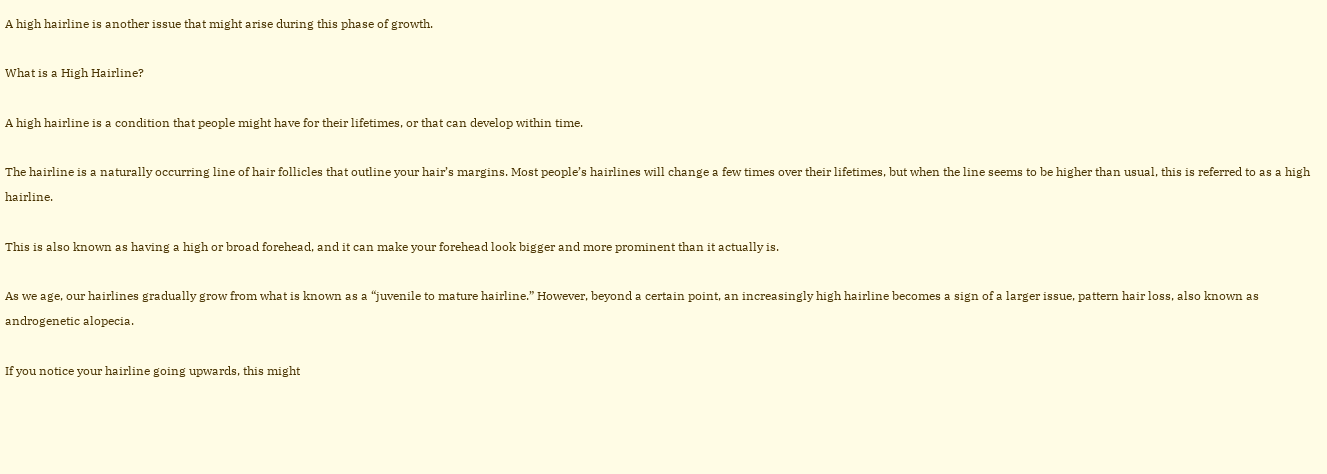A high hairline is another issue that might arise during this phase of growth.

What is a High Hairline?

A high hairline is a condition that people might have for their lifetimes, or that can develop within time.

The hairline is a naturally occurring line of hair follicles that outline your hair’s margins. Most people’s hairlines will change a few times over their lifetimes, but when the line seems to be higher than usual, this is referred to as a high hairline.

This is also known as having a high or broad forehead, and it can make your forehead look bigger and more prominent than it actually is.

As we age, our hairlines gradually grow from what is known as a “juvenile to mature hairline.” However, beyond a certain point, an increasingly high hairline becomes a sign of a larger issue, pattern hair loss, also known as androgenetic alopecia.

If you notice your hairline going upwards, this might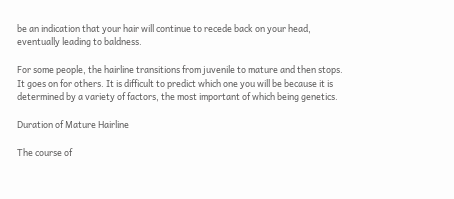be an indication that your hair will continue to recede back on your head, eventually leading to baldness.

For some people, the hairline transitions from juvenile to mature and then stops. It goes on for others. It is difficult to predict which one you will be because it is determined by a variety of factors, the most important of which being genetics.

Duration of Mature Hairline

The course of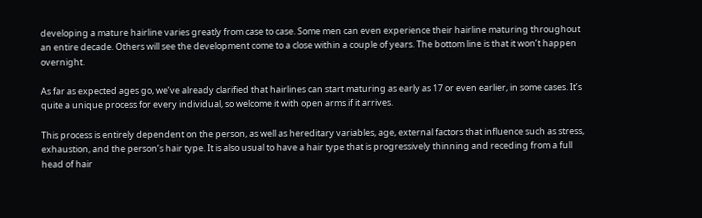developing a mature hairline varies greatly from case to case. Some men can even experience their hairline maturing throughout an entire decade. Others will see the development come to a close within a couple of years. The bottom line is that it won’t happen overnight.

As far as expected ages go, we’ve already clarified that hairlines can start maturing as early as 17 or even earlier, in some cases. It’s quite a unique process for every individual, so welcome it with open arms if it arrives.

This process is entirely dependent on the person, as well as hereditary variables, age, external factors that influence such as stress, exhaustion, and the person’s hair type. It is also usual to have a hair type that is progressively thinning and receding from a full head of hair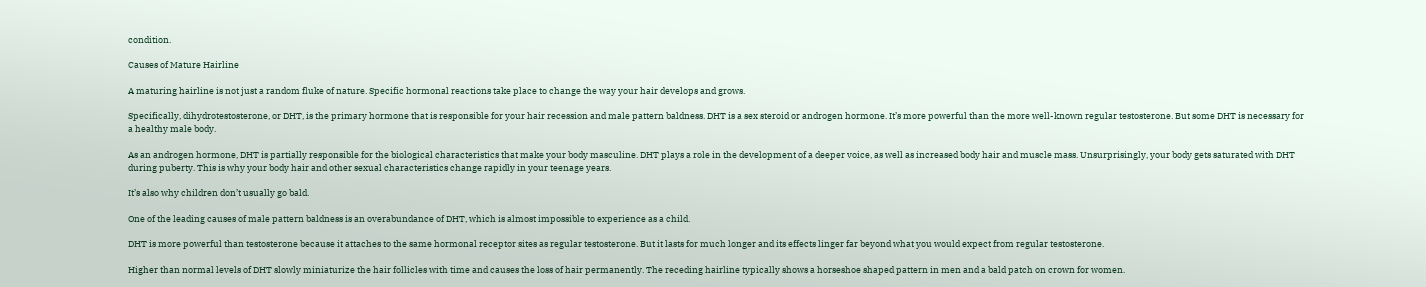condition.

Causes of Mature Hairline

A maturing hairline is not just a random fluke of nature. Specific hormonal reactions take place to change the way your hair develops and grows.

Specifically, dihydrotestosterone, or DHT, is the primary hormone that is responsible for your hair recession and male pattern baldness. DHT is a sex steroid or androgen hormone. It’s more powerful than the more well-known regular testosterone. But some DHT is necessary for a healthy male body.

As an androgen hormone, DHT is partially responsible for the biological characteristics that make your body masculine. DHT plays a role in the development of a deeper voice, as well as increased body hair and muscle mass. Unsurprisingly, your body gets saturated with DHT during puberty. This is why your body hair and other sexual characteristics change rapidly in your teenage years.

It’s also why children don’t usually go bald.

One of the leading causes of male pattern baldness is an overabundance of DHT, which is almost impossible to experience as a child.

DHT is more powerful than testosterone because it attaches to the same hormonal receptor sites as regular testosterone. But it lasts for much longer and its effects linger far beyond what you would expect from regular testosterone.

Higher than normal levels of DHT slowly miniaturize the hair follicles with time and causes the loss of hair permanently. The receding hairline typically shows a horseshoe shaped pattern in men and a bald patch on crown for women.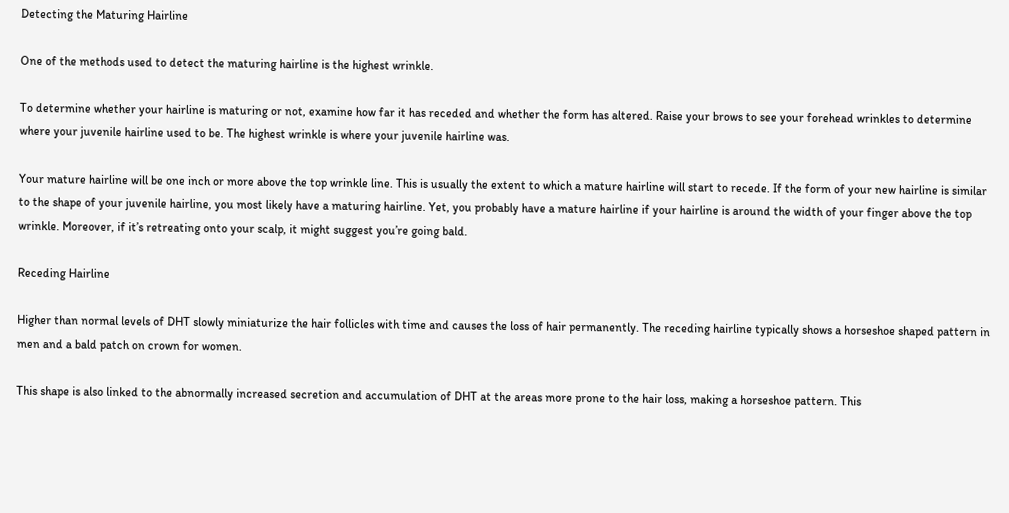Detecting the Maturing Hairline

One of the methods used to detect the maturing hairline is the highest wrinkle.

To determine whether your hairline is maturing or not, examine how far it has receded and whether the form has altered. Raise your brows to see your forehead wrinkles to determine where your juvenile hairline used to be. The highest wrinkle is where your juvenile hairline was.

Your mature hairline will be one inch or more above the top wrinkle line. This is usually the extent to which a mature hairline will start to recede. If the form of your new hairline is similar to the shape of your juvenile hairline, you most likely have a maturing hairline. Yet, you probably have a mature hairline if your hairline is around the width of your finger above the top wrinkle. Moreover, if it’s retreating onto your scalp, it might suggest you’re going bald.

Receding Hairline

Higher than normal levels of DHT slowly miniaturize the hair follicles with time and causes the loss of hair permanently. The receding hairline typically shows a horseshoe shaped pattern in men and a bald patch on crown for women.

This shape is also linked to the abnormally increased secretion and accumulation of DHT at the areas more prone to the hair loss, making a horseshoe pattern. This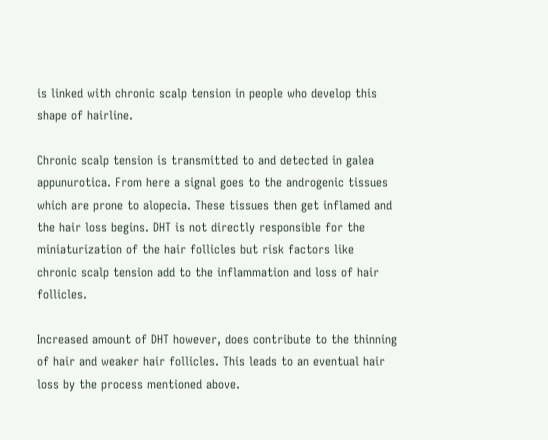is linked with chronic scalp tension in people who develop this shape of hairline.

Chronic scalp tension is transmitted to and detected in galea appunurotica. From here a signal goes to the androgenic tissues which are prone to alopecia. These tissues then get inflamed and the hair loss begins. DHT is not directly responsible for the miniaturization of the hair follicles but risk factors like chronic scalp tension add to the inflammation and loss of hair follicles.

Increased amount of DHT however, does contribute to the thinning of hair and weaker hair follicles. This leads to an eventual hair loss by the process mentioned above.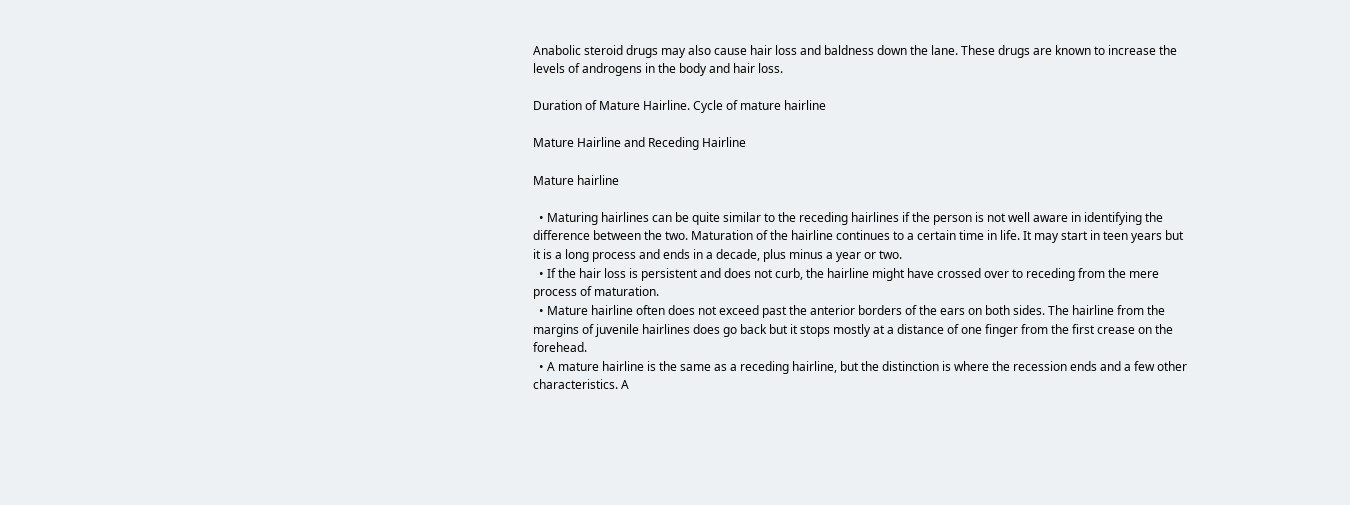Anabolic steroid drugs may also cause hair loss and baldness down the lane. These drugs are known to increase the levels of androgens in the body and hair loss.

Duration of Mature Hairline. Cycle of mature hairline

Mature Hairline and Receding Hairline

Mature hairline

  • Maturing hairlines can be quite similar to the receding hairlines if the person is not well aware in identifying the difference between the two. Maturation of the hairline continues to a certain time in life. It may start in teen years but it is a long process and ends in a decade, plus minus a year or two.
  • If the hair loss is persistent and does not curb, the hairline might have crossed over to receding from the mere process of maturation.
  • Mature hairline often does not exceed past the anterior borders of the ears on both sides. The hairline from the margins of juvenile hairlines does go back but it stops mostly at a distance of one finger from the first crease on the forehead.
  • A mature hairline is the same as a receding hairline, but the distinction is where the recession ends and a few other characteristics. A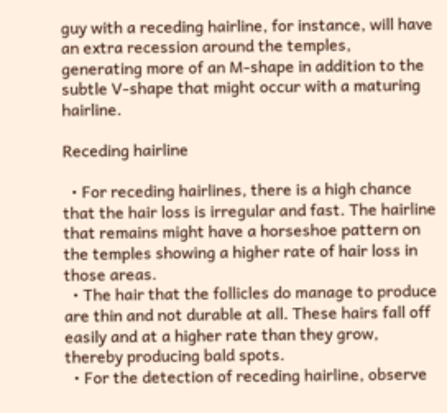guy with a receding hairline, for instance, will have an extra recession around the temples, generating more of an M-shape in addition to the subtle V-shape that might occur with a maturing hairline.

Receding hairline

  • For receding hairlines, there is a high chance that the hair loss is irregular and fast. The hairline that remains might have a horseshoe pattern on the temples showing a higher rate of hair loss in those areas.
  • The hair that the follicles do manage to produce are thin and not durable at all. These hairs fall off easily and at a higher rate than they grow, thereby producing bald spots.
  • For the detection of receding hairline, observe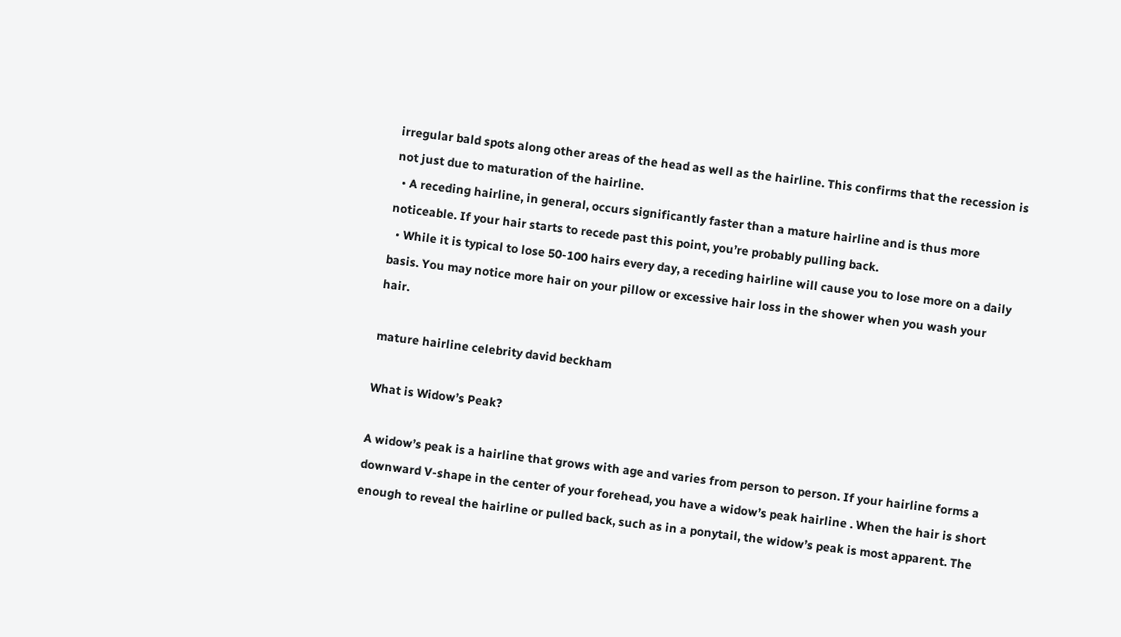irregular bald spots along other areas of the head as well as the hairline. This confirms that the recession is not just due to maturation of the hairline.
  • A receding hairline, in general, occurs significantly faster than a mature hairline and is thus more noticeable. If your hair starts to recede past this point, you’re probably pulling back.
  • While it is typical to lose 50-100 hairs every day, a receding hairline will cause you to lose more on a daily basis. You may notice more hair on your pillow or excessive hair loss in the shower when you wash your hair.

mature hairline celebrity david beckham

What is Widow’s Peak?

A widow’s peak is a hairline that grows with age and varies from person to person. If your hairline forms a downward V-shape in the center of your forehead, you have a widow’s peak hairline . When the hair is short enough to reveal the hairline or pulled back, such as in a ponytail, the widow’s peak is most apparent. The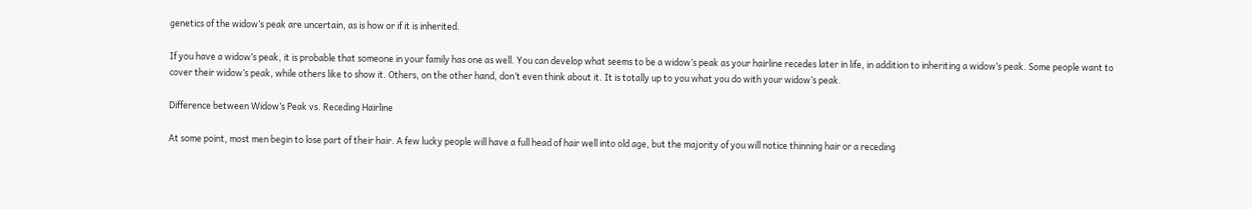genetics of the widow’s peak are uncertain, as is how or if it is inherited.

If you have a widow’s peak, it is probable that someone in your family has one as well. You can develop what seems to be a widow’s peak as your hairline recedes later in life, in addition to inheriting a widow’s peak. Some people want to cover their widow’s peak, while others like to show it. Others, on the other hand, don’t even think about it. It is totally up to you what you do with your widow’s peak.

Difference between Widow’s Peak vs. Receding Hairline

At some point, most men begin to lose part of their hair. A few lucky people will have a full head of hair well into old age, but the majority of you will notice thinning hair or a receding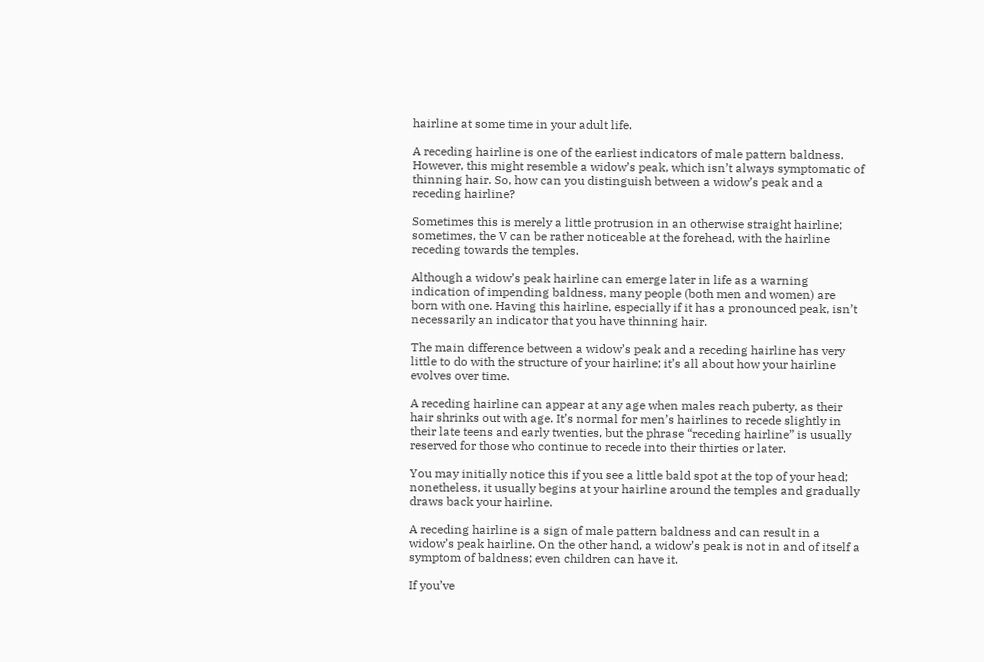hairline at some time in your adult life.

A receding hairline is one of the earliest indicators of male pattern baldness. However, this might resemble a widow’s peak, which isn’t always symptomatic of thinning hair. So, how can you distinguish between a widow’s peak and a receding hairline?

Sometimes this is merely a little protrusion in an otherwise straight hairline; sometimes, the V can be rather noticeable at the forehead, with the hairline receding towards the temples.

Although a widow’s peak hairline can emerge later in life as a warning indication of impending baldness, many people (both men and women) are born with one. Having this hairline, especially if it has a pronounced peak, isn’t necessarily an indicator that you have thinning hair.

The main difference between a widow’s peak and a receding hairline has very little to do with the structure of your hairline; it’s all about how your hairline evolves over time.

A receding hairline can appear at any age when males reach puberty, as their hair shrinks out with age. It’s normal for men’s hairlines to recede slightly in their late teens and early twenties, but the phrase “receding hairline” is usually reserved for those who continue to recede into their thirties or later.

You may initially notice this if you see a little bald spot at the top of your head; nonetheless, it usually begins at your hairline around the temples and gradually draws back your hairline.

A receding hairline is a sign of male pattern baldness and can result in a widow’s peak hairline. On the other hand, a widow’s peak is not in and of itself a symptom of baldness; even children can have it.

If you’ve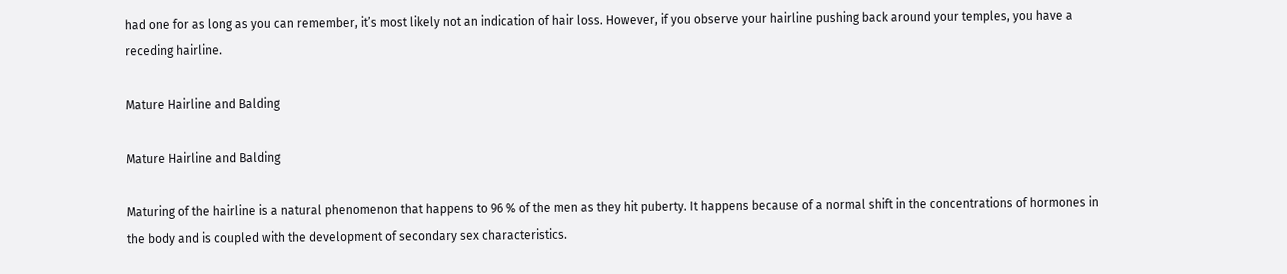had one for as long as you can remember, it’s most likely not an indication of hair loss. However, if you observe your hairline pushing back around your temples, you have a receding hairline.

Mature Hairline and Balding

Mature Hairline and Balding

Maturing of the hairline is a natural phenomenon that happens to 96 % of the men as they hit puberty. It happens because of a normal shift in the concentrations of hormones in the body and is coupled with the development of secondary sex characteristics.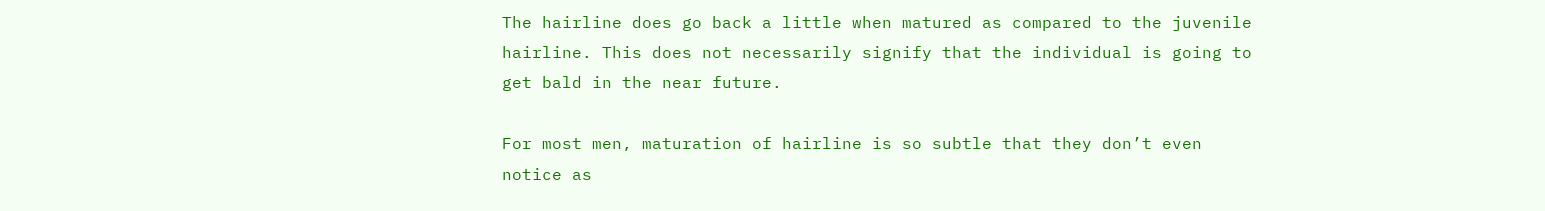The hairline does go back a little when matured as compared to the juvenile hairline. This does not necessarily signify that the individual is going to get bald in the near future.

For most men, maturation of hairline is so subtle that they don’t even notice as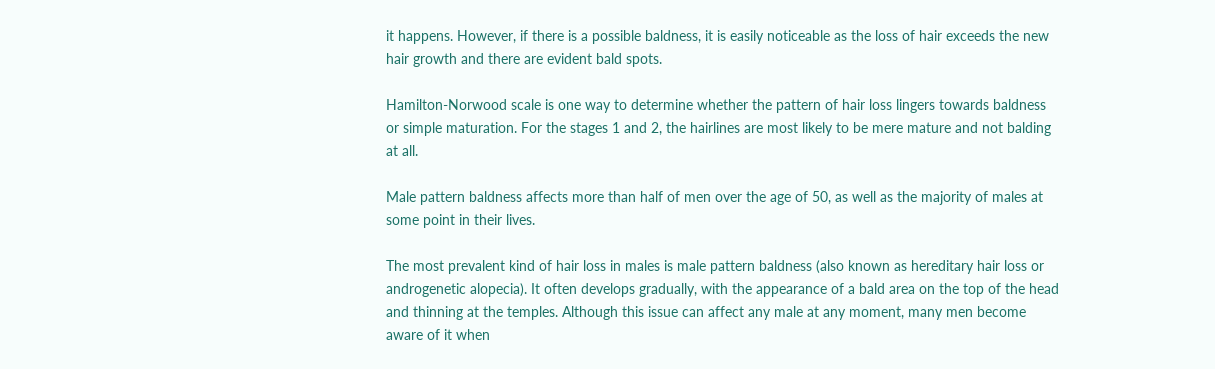it happens. However, if there is a possible baldness, it is easily noticeable as the loss of hair exceeds the new hair growth and there are evident bald spots.

Hamilton-Norwood scale is one way to determine whether the pattern of hair loss lingers towards baldness or simple maturation. For the stages 1 and 2, the hairlines are most likely to be mere mature and not balding at all.

Male pattern baldness affects more than half of men over the age of 50, as well as the majority of males at some point in their lives.

The most prevalent kind of hair loss in males is male pattern baldness (also known as hereditary hair loss or androgenetic alopecia). It often develops gradually, with the appearance of a bald area on the top of the head and thinning at the temples. Although this issue can affect any male at any moment, many men become aware of it when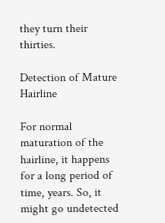they turn their thirties.

Detection of Mature Hairline

For normal maturation of the hairline, it happens for a long period of time, years. So, it might go undetected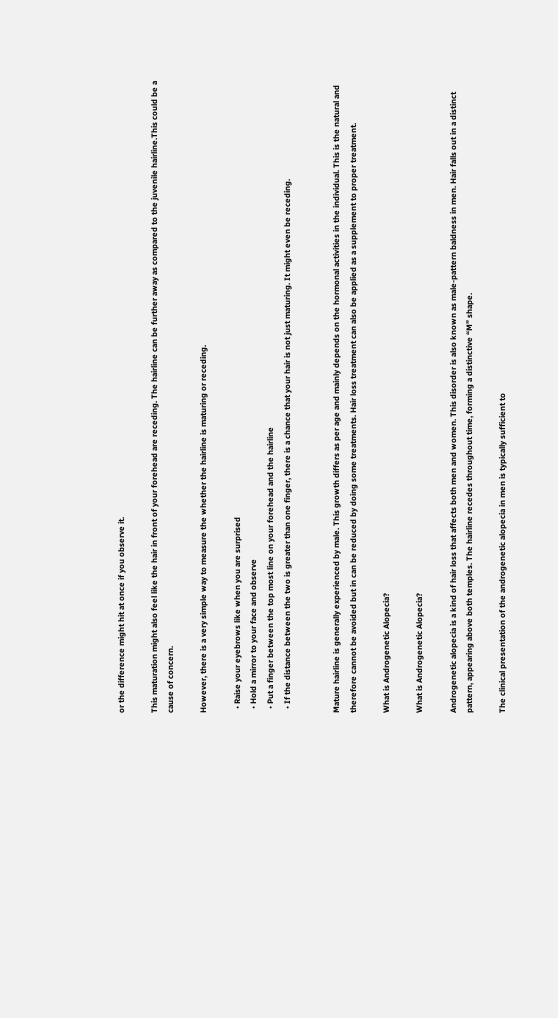or the difference might hit at once if you observe it.

This maturation might also feel like the hair in front of your forehead are receding. The hairline can be further away as compared to the juvenile hairline.This could be a cause of concern.

However, there is a very simple way to measure the whether the hairline is maturing or receding.

  • Raise your eyebrows like when you are surprised
  • Hold a mirror to your face and observe
  • Put a finger between the top most line on your forehead and the hairline
  • If the distance between the two is greater than one finger, there is a chance that your hair is not just maturing. It might even be receding.


Mature hairline is generally experienced by male. This growth differs as per age and mainly depends on the hormonal activities in the individual. This is the natural and therefore cannot be avoided but in can be reduced by doing some treatments. Hair loss treatment can also be applied as a supplement to proper treatment.

What is Androgenetic Alopecia?

What is Androgenetic Alopecia?

Androgenetic alopecia is a kind of hair loss that affects both men and women. This disorder is also known as male-pattern baldness in men. Hair falls out in a distinct pattern, appearing above both temples. The hairline recedes throughout time, forming a distinctive “M” shape.

The clinical presentation of the androgenetic alopecia in men is typically sufficient to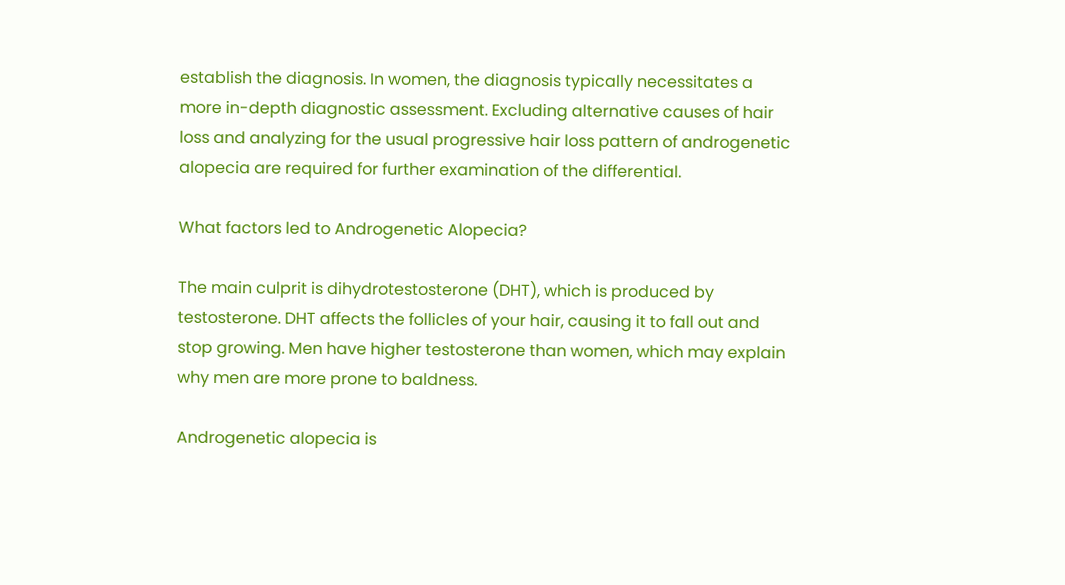establish the diagnosis. In women, the diagnosis typically necessitates a more in-depth diagnostic assessment. Excluding alternative causes of hair loss and analyzing for the usual progressive hair loss pattern of androgenetic alopecia are required for further examination of the differential.

What factors led to Androgenetic Alopecia?

The main culprit is dihydrotestosterone (DHT), which is produced by testosterone. DHT affects the follicles of your hair, causing it to fall out and stop growing. Men have higher testosterone than women, which may explain why men are more prone to baldness.

Androgenetic alopecia is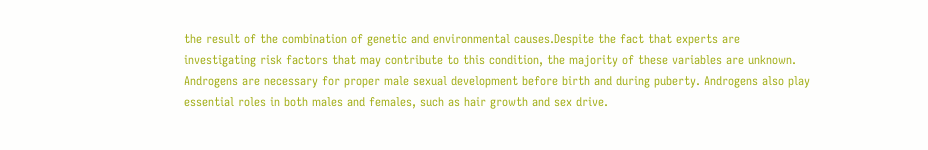the result of the combination of genetic and environmental causes.Despite the fact that experts are investigating risk factors that may contribute to this condition, the majority of these variables are unknown. Androgens are necessary for proper male sexual development before birth and during puberty. Androgens also play essential roles in both males and females, such as hair growth and sex drive.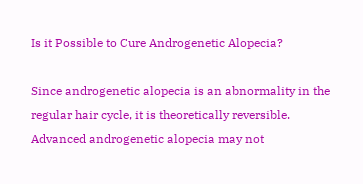Is it Possible to Cure Androgenetic Alopecia?

Since androgenetic alopecia is an abnormality in the regular hair cycle, it is theoretically reversible. Advanced androgenetic alopecia may not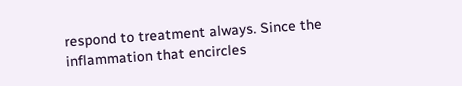respond to treatment always. Since the inflammation that encircles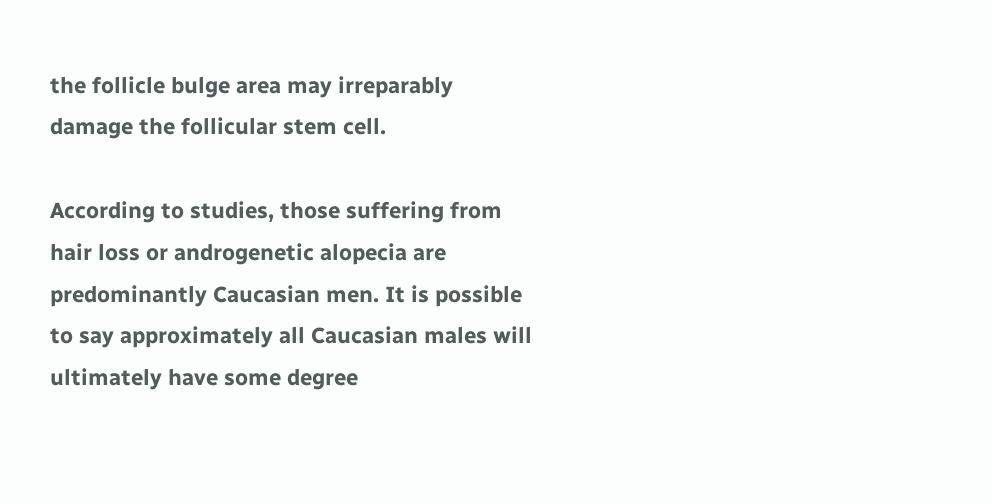the follicle bulge area may irreparably damage the follicular stem cell.

According to studies, those suffering from hair loss or androgenetic alopecia are predominantly Caucasian men. It is possible to say approximately all Caucasian males will ultimately have some degree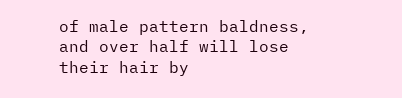of male pattern baldness, and over half will lose their hair by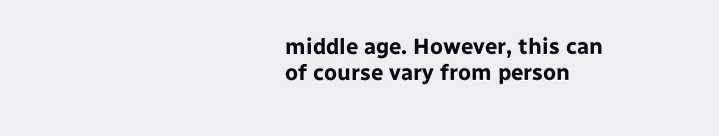middle age. However, this can of course vary from person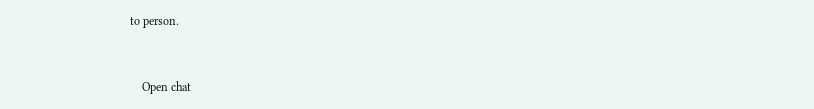to person.


    Open chat